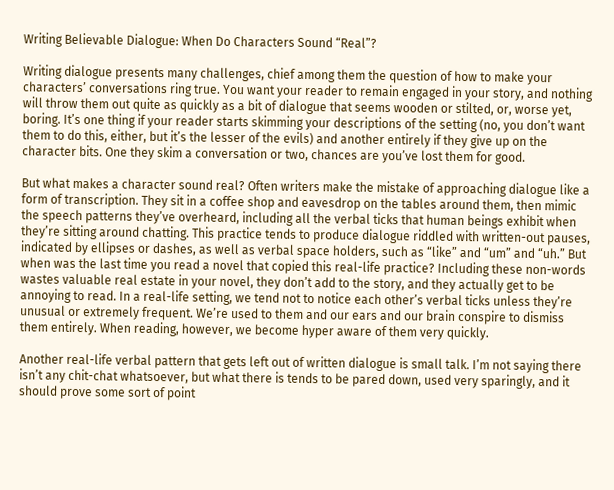Writing Believable Dialogue: When Do Characters Sound “Real”?

Writing dialogue presents many challenges, chief among them the question of how to make your characters’ conversations ring true. You want your reader to remain engaged in your story, and nothing will throw them out quite as quickly as a bit of dialogue that seems wooden or stilted, or, worse yet, boring. It’s one thing if your reader starts skimming your descriptions of the setting (no, you don’t want them to do this, either, but it’s the lesser of the evils) and another entirely if they give up on the character bits. One they skim a conversation or two, chances are you’ve lost them for good.

But what makes a character sound real? Often writers make the mistake of approaching dialogue like a form of transcription. They sit in a coffee shop and eavesdrop on the tables around them, then mimic the speech patterns they’ve overheard, including all the verbal ticks that human beings exhibit when they’re sitting around chatting. This practice tends to produce dialogue riddled with written-out pauses, indicated by ellipses or dashes, as well as verbal space holders, such as “like” and “um” and “uh.” But when was the last time you read a novel that copied this real-life practice? Including these non-words wastes valuable real estate in your novel, they don’t add to the story, and they actually get to be annoying to read. In a real-life setting, we tend not to notice each other’s verbal ticks unless they’re unusual or extremely frequent. We’re used to them and our ears and our brain conspire to dismiss them entirely. When reading, however, we become hyper aware of them very quickly.

Another real-life verbal pattern that gets left out of written dialogue is small talk. I’m not saying there isn’t any chit-chat whatsoever, but what there is tends to be pared down, used very sparingly, and it should prove some sort of point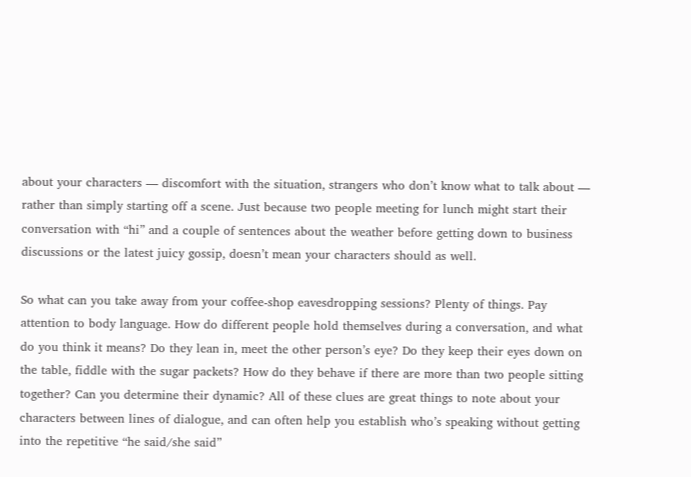about your characters — discomfort with the situation, strangers who don’t know what to talk about — rather than simply starting off a scene. Just because two people meeting for lunch might start their conversation with “hi” and a couple of sentences about the weather before getting down to business discussions or the latest juicy gossip, doesn’t mean your characters should as well.

So what can you take away from your coffee-shop eavesdropping sessions? Plenty of things. Pay attention to body language. How do different people hold themselves during a conversation, and what do you think it means? Do they lean in, meet the other person’s eye? Do they keep their eyes down on the table, fiddle with the sugar packets? How do they behave if there are more than two people sitting together? Can you determine their dynamic? All of these clues are great things to note about your characters between lines of dialogue, and can often help you establish who’s speaking without getting into the repetitive “he said/she said”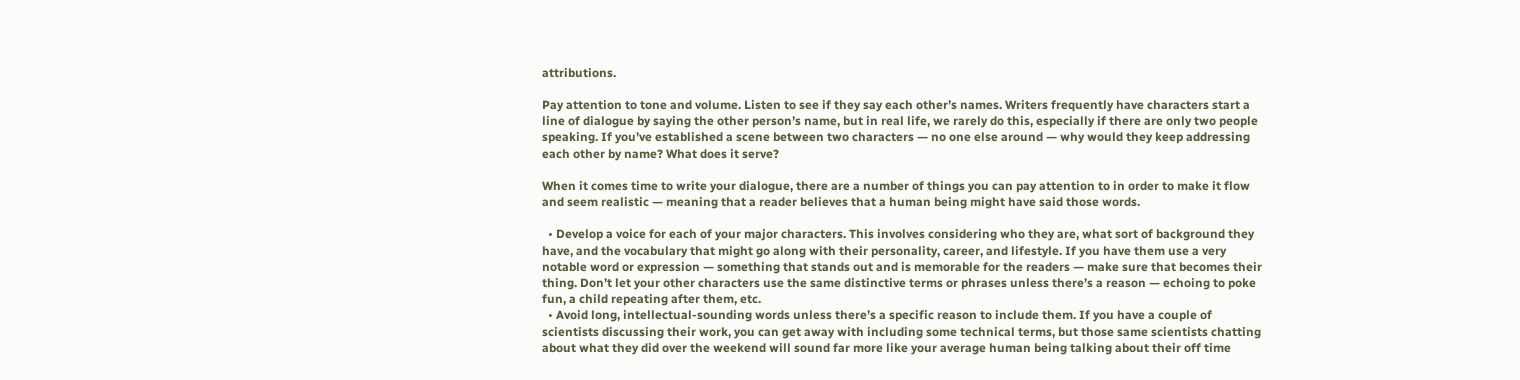attributions.

Pay attention to tone and volume. Listen to see if they say each other’s names. Writers frequently have characters start a line of dialogue by saying the other person’s name, but in real life, we rarely do this, especially if there are only two people speaking. If you’ve established a scene between two characters — no one else around — why would they keep addressing each other by name? What does it serve?

When it comes time to write your dialogue, there are a number of things you can pay attention to in order to make it flow and seem realistic — meaning that a reader believes that a human being might have said those words.

  • Develop a voice for each of your major characters. This involves considering who they are, what sort of background they have, and the vocabulary that might go along with their personality, career, and lifestyle. If you have them use a very notable word or expression — something that stands out and is memorable for the readers — make sure that becomes their thing. Don’t let your other characters use the same distinctive terms or phrases unless there’s a reason — echoing to poke fun, a child repeating after them, etc.
  • Avoid long, intellectual-sounding words unless there’s a specific reason to include them. If you have a couple of scientists discussing their work, you can get away with including some technical terms, but those same scientists chatting about what they did over the weekend will sound far more like your average human being talking about their off time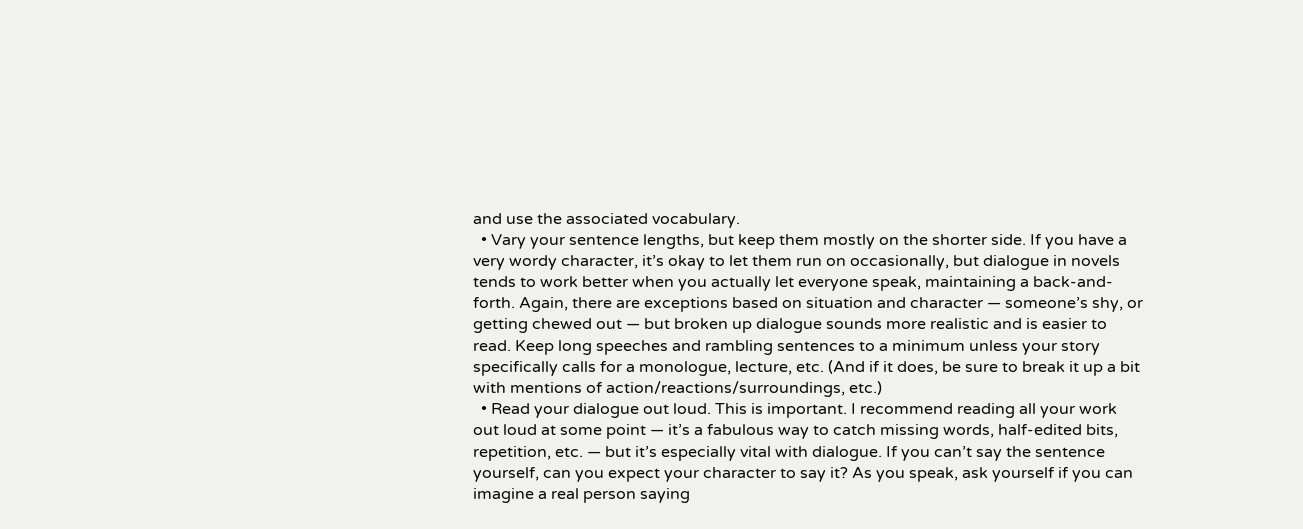and use the associated vocabulary.
  • Vary your sentence lengths, but keep them mostly on the shorter side. If you have a very wordy character, it’s okay to let them run on occasionally, but dialogue in novels tends to work better when you actually let everyone speak, maintaining a back-and-forth. Again, there are exceptions based on situation and character — someone’s shy, or getting chewed out — but broken up dialogue sounds more realistic and is easier to read. Keep long speeches and rambling sentences to a minimum unless your story specifically calls for a monologue, lecture, etc. (And if it does, be sure to break it up a bit with mentions of action/reactions/surroundings, etc.)
  • Read your dialogue out loud. This is important. I recommend reading all your work out loud at some point — it’s a fabulous way to catch missing words, half-edited bits, repetition, etc. — but it’s especially vital with dialogue. If you can’t say the sentence yourself, can you expect your character to say it? As you speak, ask yourself if you can imagine a real person saying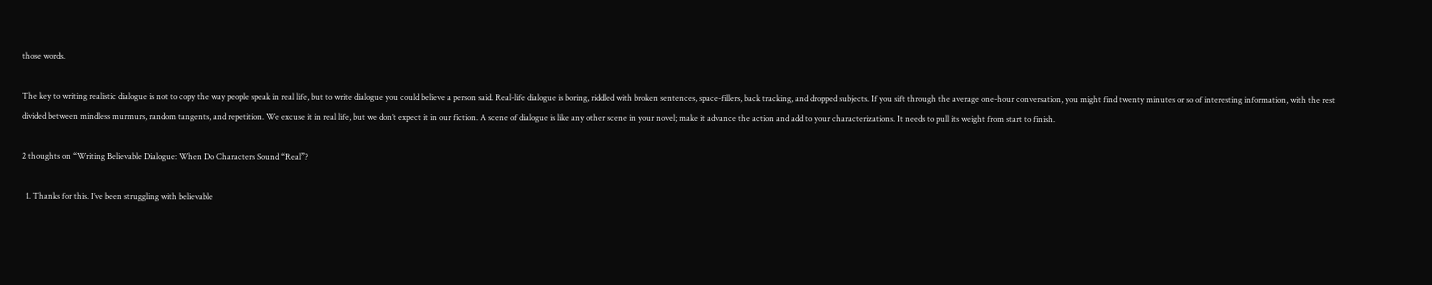those words.

The key to writing realistic dialogue is not to copy the way people speak in real life, but to write dialogue you could believe a person said. Real-life dialogue is boring, riddled with broken sentences, space-fillers, back tracking, and dropped subjects. If you sift through the average one-hour conversation, you might find twenty minutes or so of interesting information, with the rest divided between mindless murmurs, random tangents, and repetition. We excuse it in real life, but we don’t expect it in our fiction. A scene of dialogue is like any other scene in your novel; make it advance the action and add to your characterizations. It needs to pull its weight from start to finish.

2 thoughts on “Writing Believable Dialogue: When Do Characters Sound “Real”?

  1. Thanks for this. I’ve been struggling with believable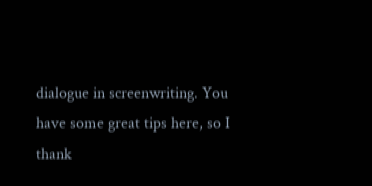dialogue in screenwriting. You have some great tips here, so I thank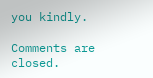you kindly.

Comments are closed.